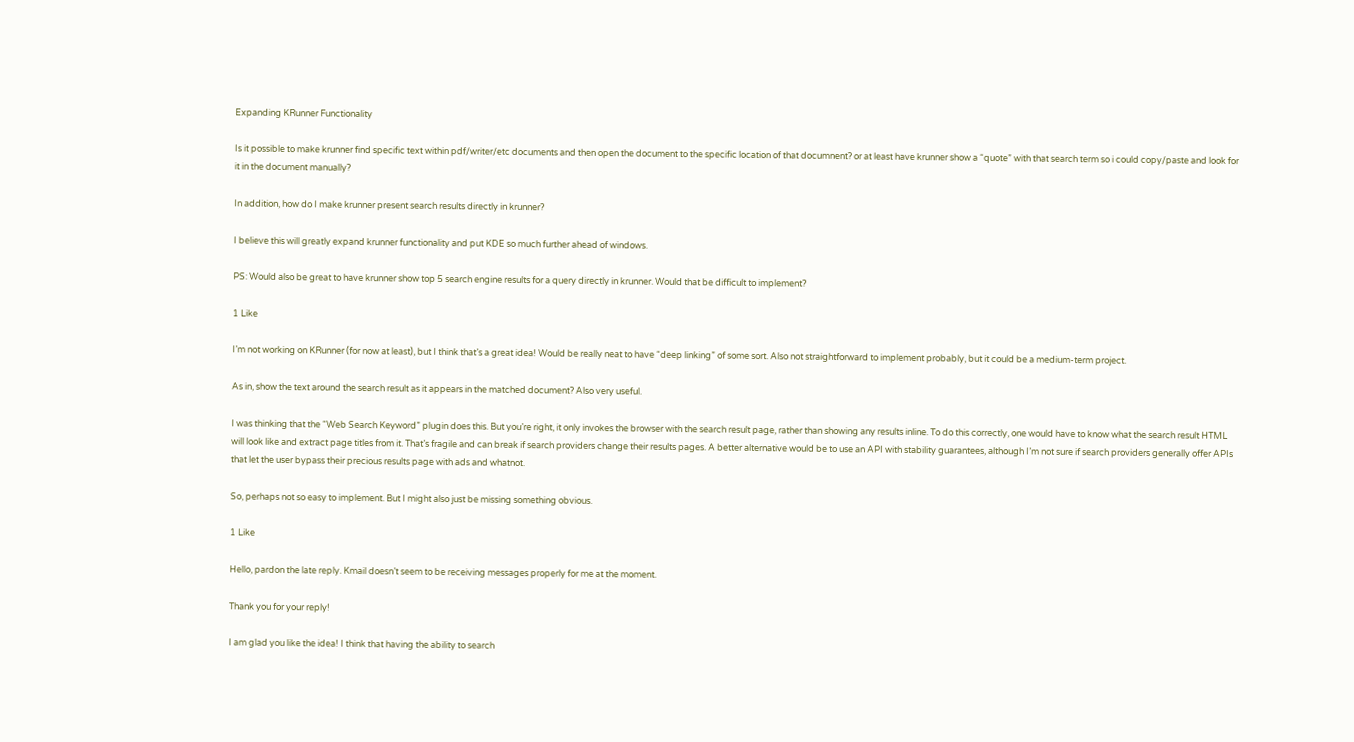Expanding KRunner Functionality

Is it possible to make krunner find specific text within pdf/writer/etc documents and then open the document to the specific location of that documnent? or at least have krunner show a “quote” with that search term so i could copy/paste and look for it in the document manually?

In addition, how do I make krunner present search results directly in krunner?

I believe this will greatly expand krunner functionality and put KDE so much further ahead of windows.

PS: Would also be great to have krunner show top 5 search engine results for a query directly in krunner. Would that be difficult to implement?

1 Like

I’m not working on KRunner (for now at least), but I think that’s a great idea! Would be really neat to have “deep linking” of some sort. Also not straightforward to implement probably, but it could be a medium-term project.

As in, show the text around the search result as it appears in the matched document? Also very useful.

I was thinking that the “Web Search Keyword” plugin does this. But you’re right, it only invokes the browser with the search result page, rather than showing any results inline. To do this correctly, one would have to know what the search result HTML will look like and extract page titles from it. That’s fragile and can break if search providers change their results pages. A better alternative would be to use an API with stability guarantees, although I’m not sure if search providers generally offer APIs that let the user bypass their precious results page with ads and whatnot.

So, perhaps not so easy to implement. But I might also just be missing something obvious.

1 Like

Hello, pardon the late reply. Kmail doesn’t seem to be receiving messages properly for me at the moment.

Thank you for your reply!

I am glad you like the idea! I think that having the ability to search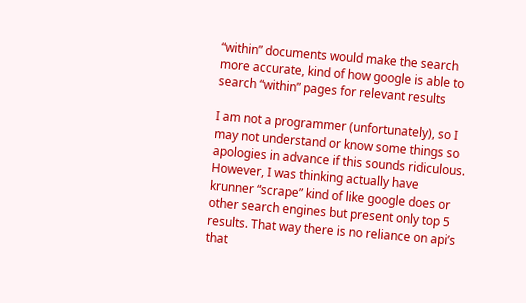“within” documents would make the search more accurate, kind of how google is able to search “within” pages for relevant results

I am not a programmer (unfortunately), so I may not understand or know some things so apologies in advance if this sounds ridiculous. However, I was thinking actually have krunner “scrape” kind of like google does or other search engines but present only top 5 results. That way there is no reliance on api’s that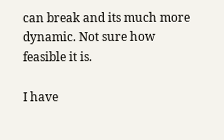can break and its much more dynamic. Not sure how feasible it is.

I have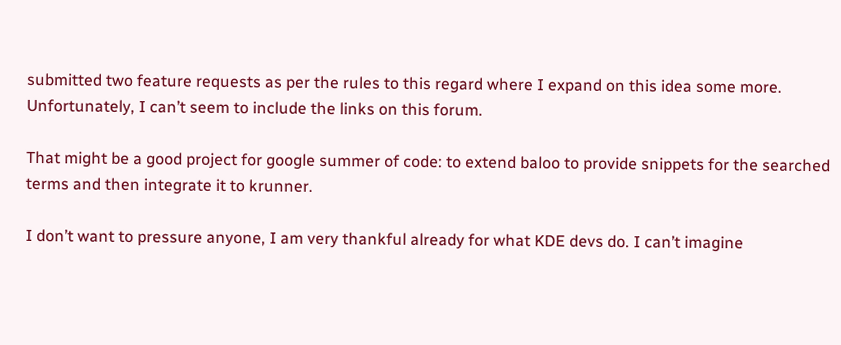submitted two feature requests as per the rules to this regard where I expand on this idea some more. Unfortunately, I can’t seem to include the links on this forum.

That might be a good project for google summer of code: to extend baloo to provide snippets for the searched terms and then integrate it to krunner.

I don’t want to pressure anyone, I am very thankful already for what KDE devs do. I can’t imagine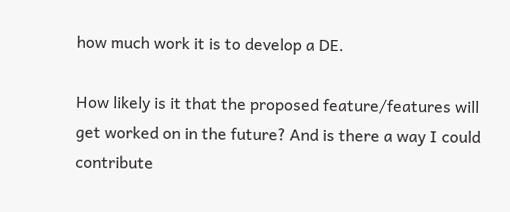how much work it is to develop a DE.

How likely is it that the proposed feature/features will get worked on in the future? And is there a way I could contribute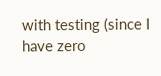with testing (since I have zero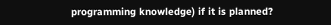programming knowledge) if it is planned?